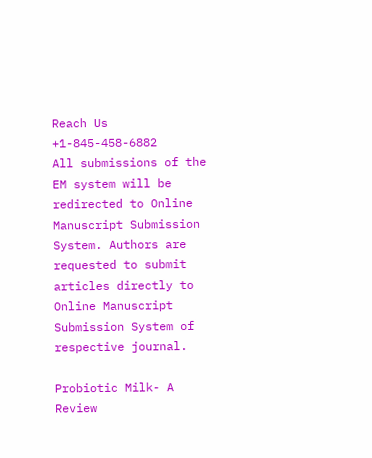Reach Us +1-845-458-6882
All submissions of the EM system will be redirected to Online Manuscript Submission System. Authors are requested to submit articles directly to Online Manuscript Submission System of respective journal.

Probiotic Milk- A Review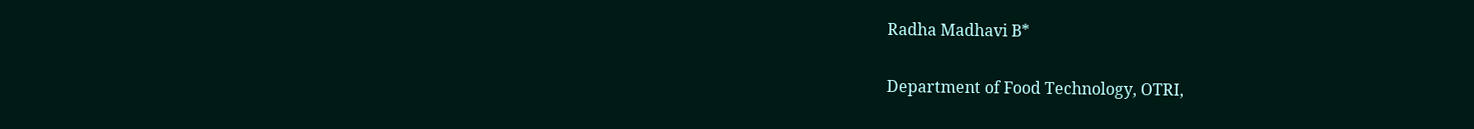Radha Madhavi B*

Department of Food Technology, OTRI,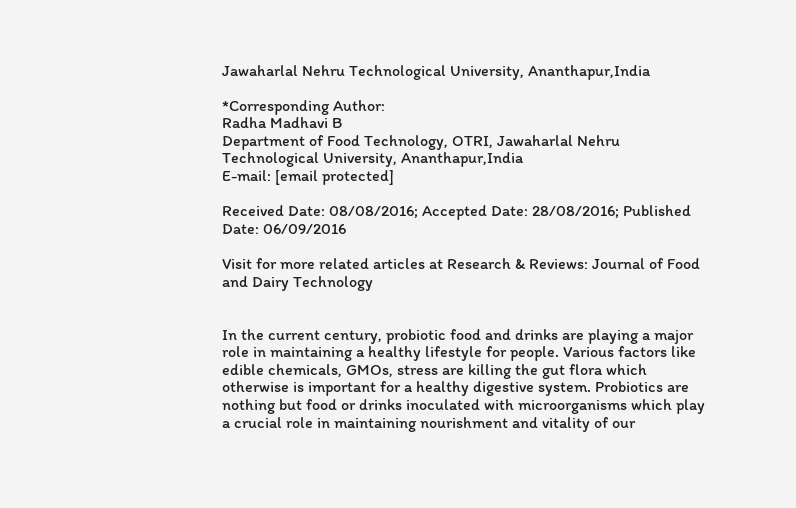Jawaharlal Nehru Technological University, Ananthapur,India

*Corresponding Author:
Radha Madhavi B
Department of Food Technology, OTRI, Jawaharlal Nehru Technological University, Ananthapur,India
E-mail: [email protected]

Received Date: 08/08/2016; Accepted Date: 28/08/2016; Published Date: 06/09/2016

Visit for more related articles at Research & Reviews: Journal of Food and Dairy Technology


In the current century, probiotic food and drinks are playing a major role in maintaining a healthy lifestyle for people. Various factors like edible chemicals, GMOs, stress are killing the gut flora which otherwise is important for a healthy digestive system. Probiotics are nothing but food or drinks inoculated with microorganisms which play a crucial role in maintaining nourishment and vitality of our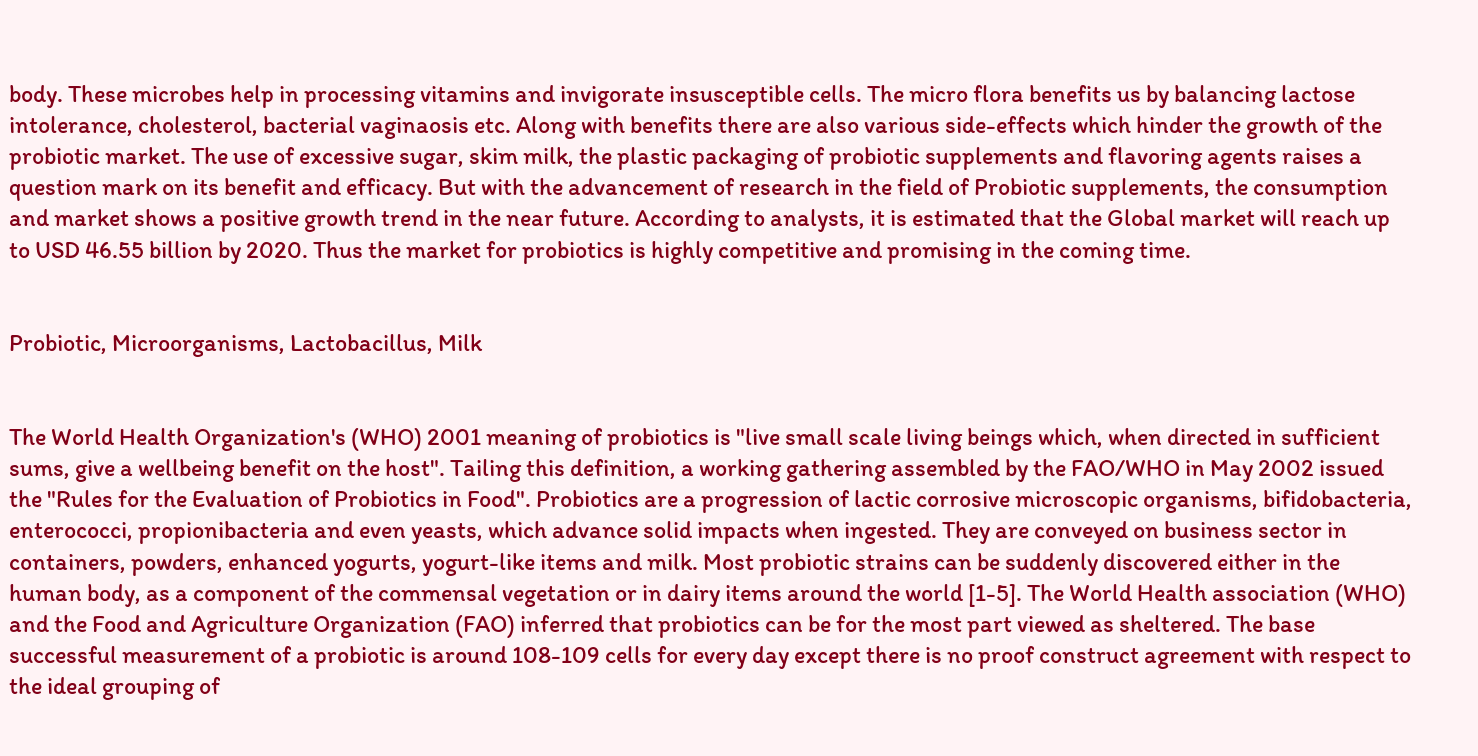body. These microbes help in processing vitamins and invigorate insusceptible cells. The micro flora benefits us by balancing lactose intolerance, cholesterol, bacterial vaginaosis etc. Along with benefits there are also various side-effects which hinder the growth of the probiotic market. The use of excessive sugar, skim milk, the plastic packaging of probiotic supplements and flavoring agents raises a question mark on its benefit and efficacy. But with the advancement of research in the field of Probiotic supplements, the consumption and market shows a positive growth trend in the near future. According to analysts, it is estimated that the Global market will reach up to USD 46.55 billion by 2020. Thus the market for probiotics is highly competitive and promising in the coming time.


Probiotic, Microorganisms, Lactobacillus, Milk


The World Health Organization's (WHO) 2001 meaning of probiotics is "live small scale living beings which, when directed in sufficient sums, give a wellbeing benefit on the host". Tailing this definition, a working gathering assembled by the FAO/WHO in May 2002 issued the "Rules for the Evaluation of Probiotics in Food". Probiotics are a progression of lactic corrosive microscopic organisms, bifidobacteria, enterococci, propionibacteria and even yeasts, which advance solid impacts when ingested. They are conveyed on business sector in containers, powders, enhanced yogurts, yogurt-like items and milk. Most probiotic strains can be suddenly discovered either in the human body, as a component of the commensal vegetation or in dairy items around the world [1-5]. The World Health association (WHO) and the Food and Agriculture Organization (FAO) inferred that probiotics can be for the most part viewed as sheltered. The base successful measurement of a probiotic is around 108-109 cells for every day except there is no proof construct agreement with respect to the ideal grouping of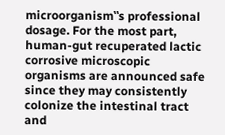microorganism‟s professional dosage. For the most part, human-gut recuperated lactic corrosive microscopic organisms are announced safe since they may consistently colonize the intestinal tract and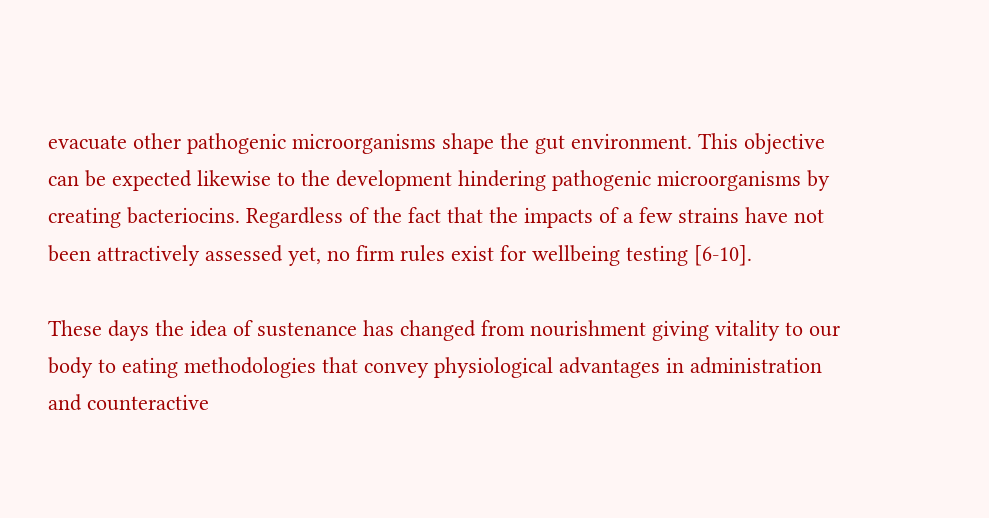evacuate other pathogenic microorganisms shape the gut environment. This objective can be expected likewise to the development hindering pathogenic microorganisms by creating bacteriocins. Regardless of the fact that the impacts of a few strains have not been attractively assessed yet, no firm rules exist for wellbeing testing [6-10].

These days the idea of sustenance has changed from nourishment giving vitality to our body to eating methodologies that convey physiological advantages in administration and counteractive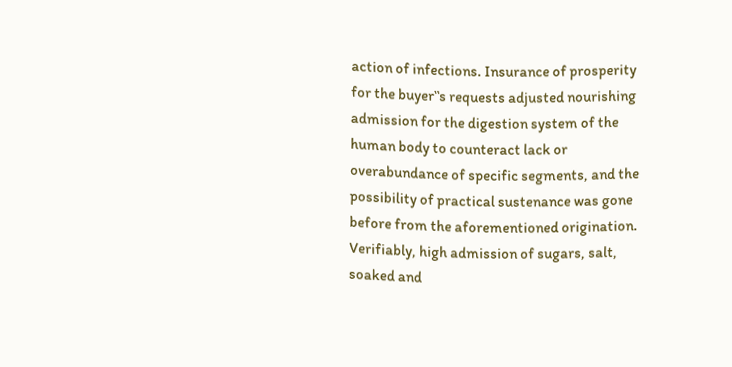action of infections. Insurance of prosperity for the buyer‟s requests adjusted nourishing admission for the digestion system of the human body to counteract lack or overabundance of specific segments, and the possibility of practical sustenance was gone before from the aforementioned origination. Verifiably, high admission of sugars, salt, soaked and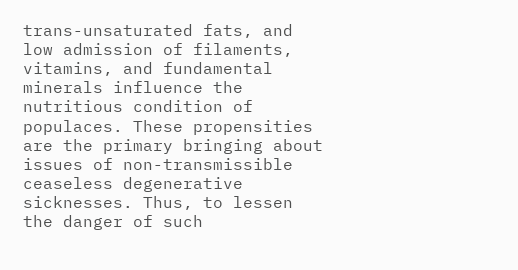trans-unsaturated fats, and low admission of filaments, vitamins, and fundamental minerals influence the nutritious condition of populaces. These propensities are the primary bringing about issues of non-transmissible ceaseless degenerative sicknesses. Thus, to lessen the danger of such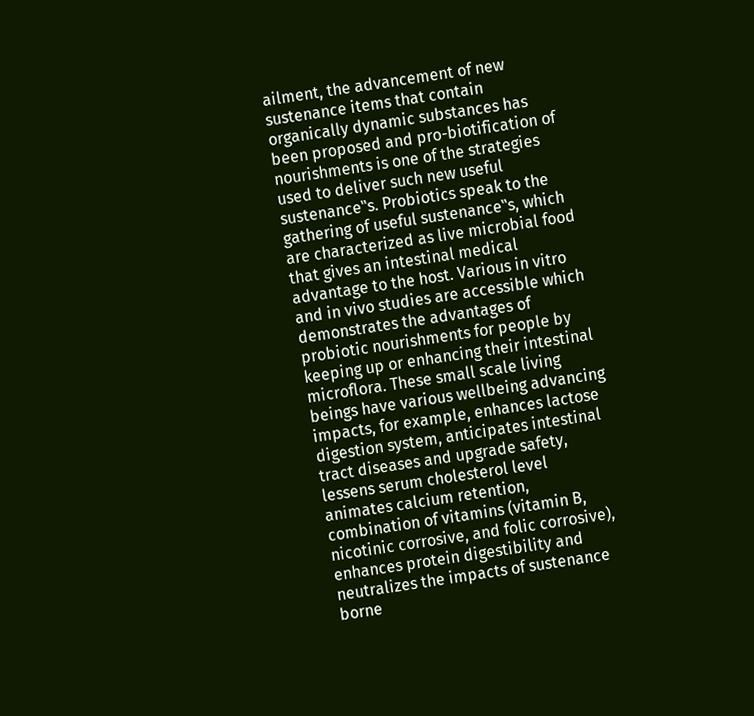ailment, the advancement of new sustenance items that contain organically dynamic substances has been proposed and pro-biotification of nourishments is one of the strategies used to deliver such new useful sustenance‟s. Probiotics speak to the gathering of useful sustenance‟s, which are characterized as live microbial food that gives an intestinal medical advantage to the host. Various in vitro and in vivo studies are accessible which demonstrates the advantages of probiotic nourishments for people by keeping up or enhancing their intestinal microflora. These small scale living beings have various wellbeing advancing impacts, for example, enhances lactose digestion system, anticipates intestinal tract diseases and upgrade safety, lessens serum cholesterol level animates calcium retention, combination of vitamins (vitamin B, nicotinic corrosive, and folic corrosive), enhances protein digestibility and neutralizes the impacts of sustenance borne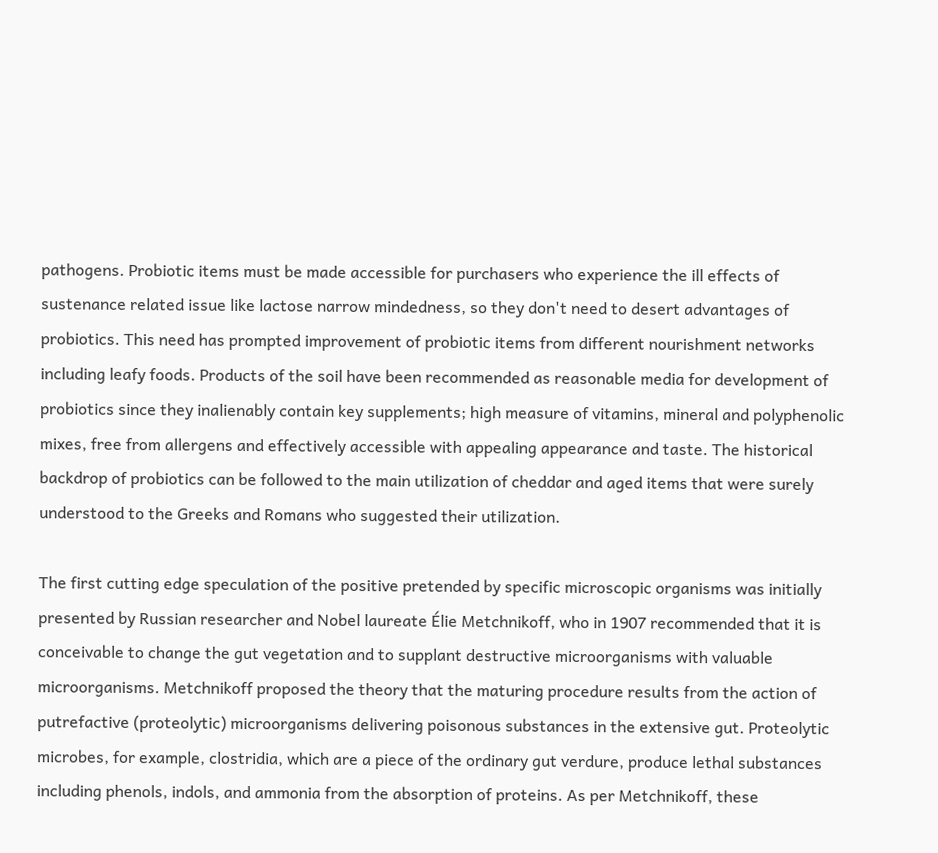pathogens. Probiotic items must be made accessible for purchasers who experience the ill effects of sustenance related issue like lactose narrow mindedness, so they don't need to desert advantages of probiotics. This need has prompted improvement of probiotic items from different nourishment networks including leafy foods. Products of the soil have been recommended as reasonable media for development of probiotics since they inalienably contain key supplements; high measure of vitamins, mineral and polyphenolic mixes, free from allergens and effectively accessible with appealing appearance and taste. The historical backdrop of probiotics can be followed to the main utilization of cheddar and aged items that were surely understood to the Greeks and Romans who suggested their utilization.

The first cutting edge speculation of the positive pretended by specific microscopic organisms was initially presented by Russian researcher and Nobel laureate Élie Metchnikoff, who in 1907 recommended that it is conceivable to change the gut vegetation and to supplant destructive microorganisms with valuable microorganisms. Metchnikoff proposed the theory that the maturing procedure results from the action of putrefactive (proteolytic) microorganisms delivering poisonous substances in the extensive gut. Proteolytic microbes, for example, clostridia, which are a piece of the ordinary gut verdure, produce lethal substances including phenols, indols, and ammonia from the absorption of proteins. As per Metchnikoff, these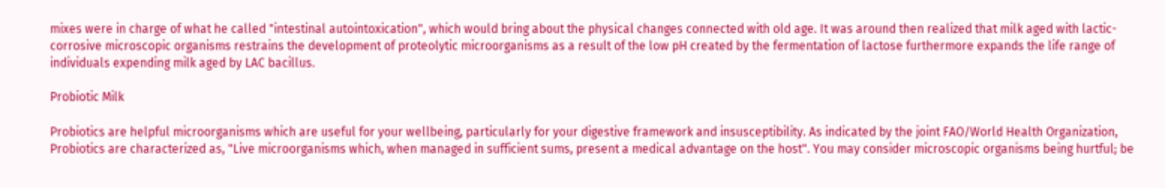mixes were in charge of what he called "intestinal autointoxication", which would bring about the physical changes connected with old age. It was around then realized that milk aged with lactic-corrosive microscopic organisms restrains the development of proteolytic microorganisms as a result of the low pH created by the fermentation of lactose furthermore expands the life range of individuals expending milk aged by LAC bacillus.

Probiotic Milk

Probiotics are helpful microorganisms which are useful for your wellbeing, particularly for your digestive framework and insusceptibility. As indicated by the joint FAO/World Health Organization, Probiotics are characterized as, "Live microorganisms which, when managed in sufficient sums, present a medical advantage on the host". You may consider microscopic organisms being hurtful; be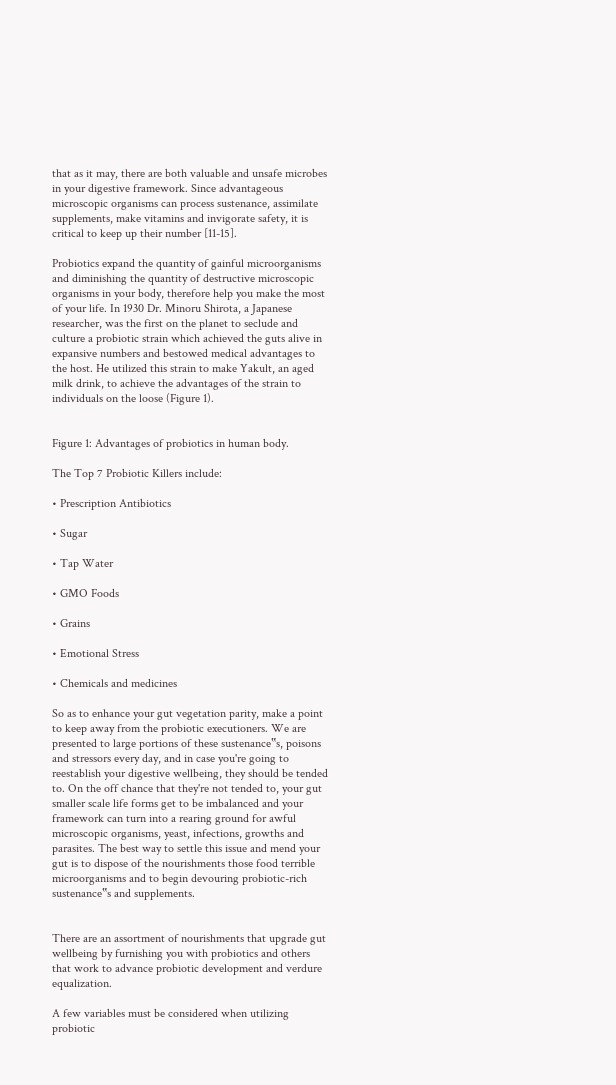that as it may, there are both valuable and unsafe microbes in your digestive framework. Since advantageous microscopic organisms can process sustenance, assimilate supplements, make vitamins and invigorate safety, it is critical to keep up their number [11-15].

Probiotics expand the quantity of gainful microorganisms and diminishing the quantity of destructive microscopic organisms in your body, therefore help you make the most of your life. In 1930 Dr. Minoru Shirota, a Japanese researcher, was the first on the planet to seclude and culture a probiotic strain which achieved the guts alive in expansive numbers and bestowed medical advantages to the host. He utilized this strain to make Yakult, an aged milk drink, to achieve the advantages of the strain to individuals on the loose (Figure 1).


Figure 1: Advantages of probiotics in human body.

The Top 7 Probiotic Killers include:

• Prescription Antibiotics

• Sugar

• Tap Water

• GMO Foods

• Grains

• Emotional Stress

• Chemicals and medicines

So as to enhance your gut vegetation parity, make a point to keep away from the probiotic executioners. We are presented to large portions of these sustenance‟s, poisons and stressors every day, and in case you're going to reestablish your digestive wellbeing, they should be tended to. On the off chance that they're not tended to, your gut smaller scale life forms get to be imbalanced and your framework can turn into a rearing ground for awful microscopic organisms, yeast, infections, growths and parasites. The best way to settle this issue and mend your gut is to dispose of the nourishments those food terrible microorganisms and to begin devouring probiotic-rich sustenance‟s and supplements.


There are an assortment of nourishments that upgrade gut wellbeing by furnishing you with probiotics and others that work to advance probiotic development and verdure equalization.

A few variables must be considered when utilizing probiotic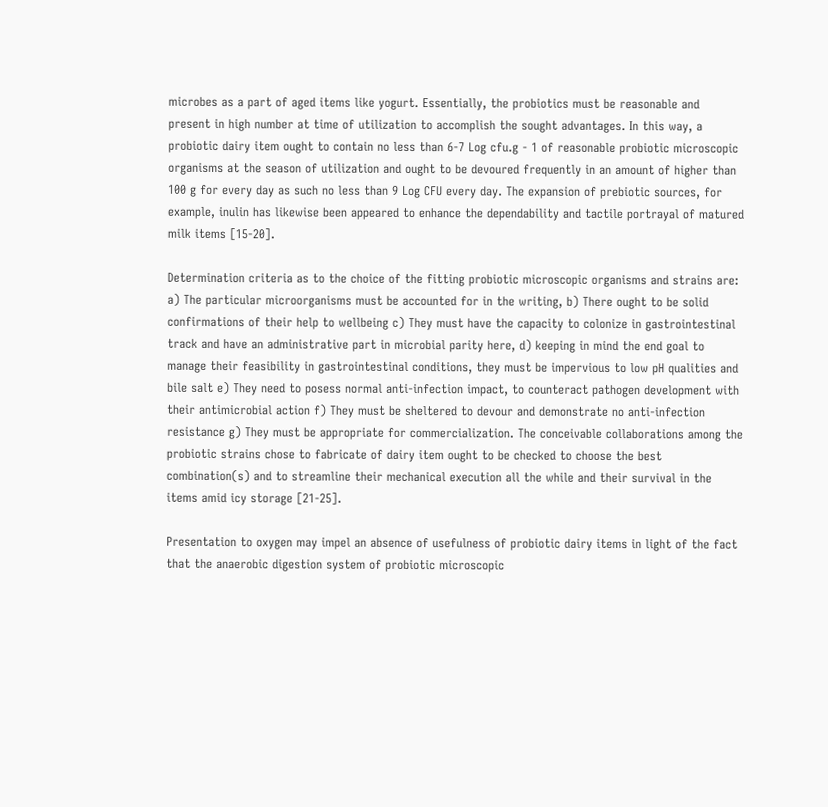microbes as a part of aged items like yogurt. Essentially, the probiotics must be reasonable and present in high number at time of utilization to accomplish the sought advantages. In this way, a probiotic dairy item ought to contain no less than 6-7 Log cfu.g - 1 of reasonable probiotic microscopic organisms at the season of utilization and ought to be devoured frequently in an amount of higher than 100 g for every day as such no less than 9 Log CFU every day. The expansion of prebiotic sources, for example, inulin has likewise been appeared to enhance the dependability and tactile portrayal of matured milk items [15-20].

Determination criteria as to the choice of the fitting probiotic microscopic organisms and strains are: a) The particular microorganisms must be accounted for in the writing, b) There ought to be solid confirmations of their help to wellbeing c) They must have the capacity to colonize in gastrointestinal track and have an administrative part in microbial parity here, d) keeping in mind the end goal to manage their feasibility in gastrointestinal conditions, they must be impervious to low pH qualities and bile salt e) They need to posess normal anti-infection impact, to counteract pathogen development with their antimicrobial action f) They must be sheltered to devour and demonstrate no anti-infection resistance g) They must be appropriate for commercialization. The conceivable collaborations among the probiotic strains chose to fabricate of dairy item ought to be checked to choose the best combination(s) and to streamline their mechanical execution all the while and their survival in the items amid icy storage [21-25].

Presentation to oxygen may impel an absence of usefulness of probiotic dairy items in light of the fact that the anaerobic digestion system of probiotic microscopic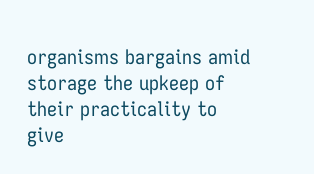organisms bargains amid storage the upkeep of their practicality to give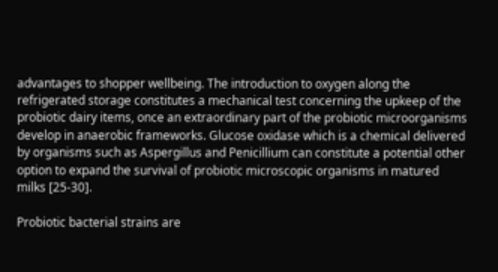advantages to shopper wellbeing. The introduction to oxygen along the refrigerated storage constitutes a mechanical test concerning the upkeep of the probiotic dairy items, once an extraordinary part of the probiotic microorganisms develop in anaerobic frameworks. Glucose oxidase which is a chemical delivered by organisms such as Aspergillus and Penicillium can constitute a potential other option to expand the survival of probiotic microscopic organisms in matured milks [25-30].

Probiotic bacterial strains are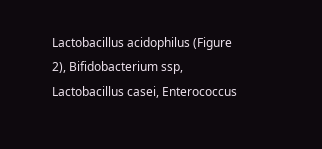Lactobacillus acidophilus (Figure 2), Bifidobacterium ssp, Lactobacillus casei, Enterococcus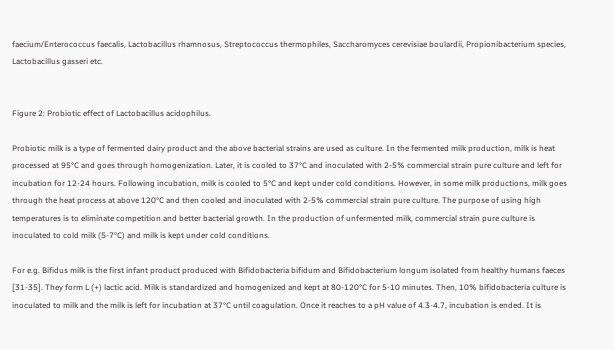faecium/Enterococcus faecalis, Lactobacillus rhamnosus, Streptococcus thermophiles, Saccharomyces cerevisiae boulardii, Propionibacterium species, Lactobacillus gasseri etc.


Figure 2: Probiotic effect of Lactobacillus acidophilus.

Probiotic milk is a type of fermented dairy product and the above bacterial strains are used as culture. In the fermented milk production, milk is heat processed at 95°C and goes through homogenization. Later, it is cooled to 37°C and inoculated with 2-5% commercial strain pure culture and left for incubation for 12-24 hours. Following incubation, milk is cooled to 5°C and kept under cold conditions. However, in some milk productions, milk goes through the heat process at above 120°C and then cooled and inoculated with 2-5% commercial strain pure culture. The purpose of using high temperatures is to eliminate competition and better bacterial growth. In the production of unfermented milk, commercial strain pure culture is inoculated to cold milk (5-7°C) and milk is kept under cold conditions.

For e.g. Bifidus milk is the first infant product produced with Bifidobacteria bifidum and Bifidobacterium longum isolated from healthy humans faeces [31-35]. They form L (+) lactic acid. Milk is standardized and homogenized and kept at 80-120°C for 5-10 minutes. Then, 10% bifidobacteria culture is inoculated to milk and the milk is left for incubation at 37°C until coagulation. Once it reaches to a pH value of 4.3-4.7, incubation is ended. It is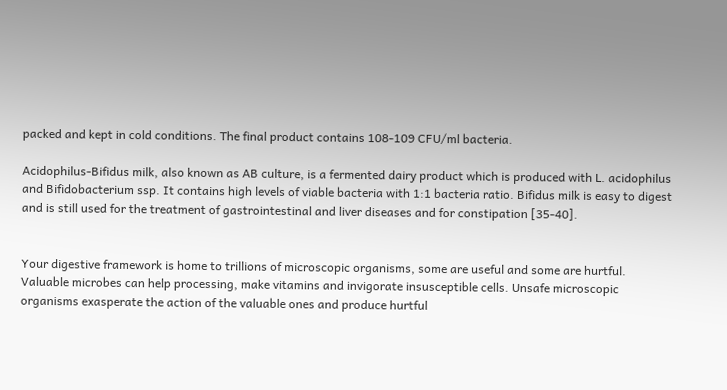packed and kept in cold conditions. The final product contains 108-109 CFU/ml bacteria.

Acidophilus-Bifidus milk, also known as AB culture, is a fermented dairy product which is produced with L. acidophilus and Bifidobacterium ssp. It contains high levels of viable bacteria with 1:1 bacteria ratio. Bifidus milk is easy to digest and is still used for the treatment of gastrointestinal and liver diseases and for constipation [35-40].


Your digestive framework is home to trillions of microscopic organisms, some are useful and some are hurtful. Valuable microbes can help processing, make vitamins and invigorate insusceptible cells. Unsafe microscopic organisms exasperate the action of the valuable ones and produce hurtful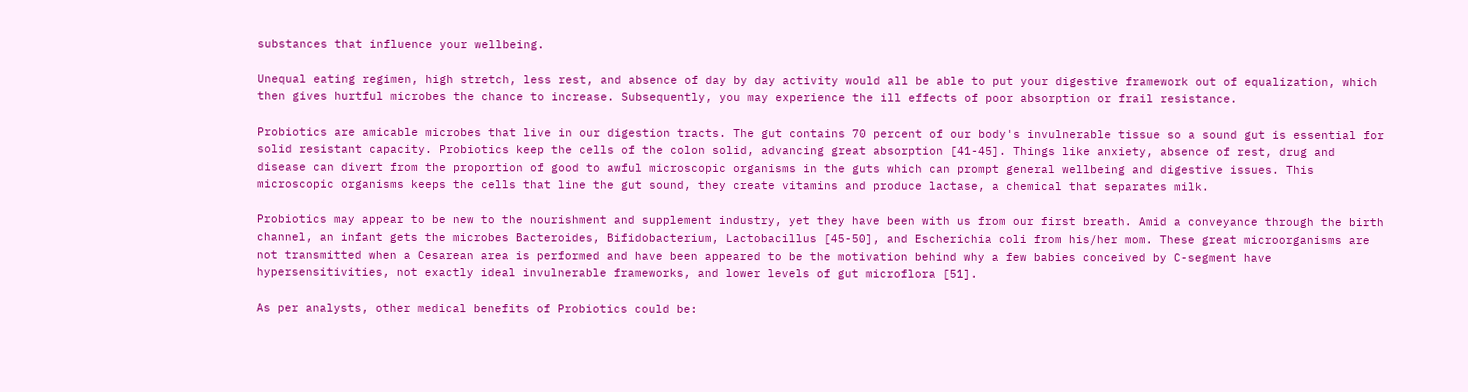substances that influence your wellbeing.

Unequal eating regimen, high stretch, less rest, and absence of day by day activity would all be able to put your digestive framework out of equalization, which then gives hurtful microbes the chance to increase. Subsequently, you may experience the ill effects of poor absorption or frail resistance.

Probiotics are amicable microbes that live in our digestion tracts. The gut contains 70 percent of our body's invulnerable tissue so a sound gut is essential for solid resistant capacity. Probiotics keep the cells of the colon solid, advancing great absorption [41-45]. Things like anxiety, absence of rest, drug and disease can divert from the proportion of good to awful microscopic organisms in the guts which can prompt general wellbeing and digestive issues. This microscopic organisms keeps the cells that line the gut sound, they create vitamins and produce lactase, a chemical that separates milk.

Probiotics may appear to be new to the nourishment and supplement industry, yet they have been with us from our first breath. Amid a conveyance through the birth channel, an infant gets the microbes Bacteroides, Bifidobacterium, Lactobacillus [45-50], and Escherichia coli from his/her mom. These great microorganisms are not transmitted when a Cesarean area is performed and have been appeared to be the motivation behind why a few babies conceived by C-segment have hypersensitivities, not exactly ideal invulnerable frameworks, and lower levels of gut microflora [51].

As per analysts, other medical benefits of Probiotics could be: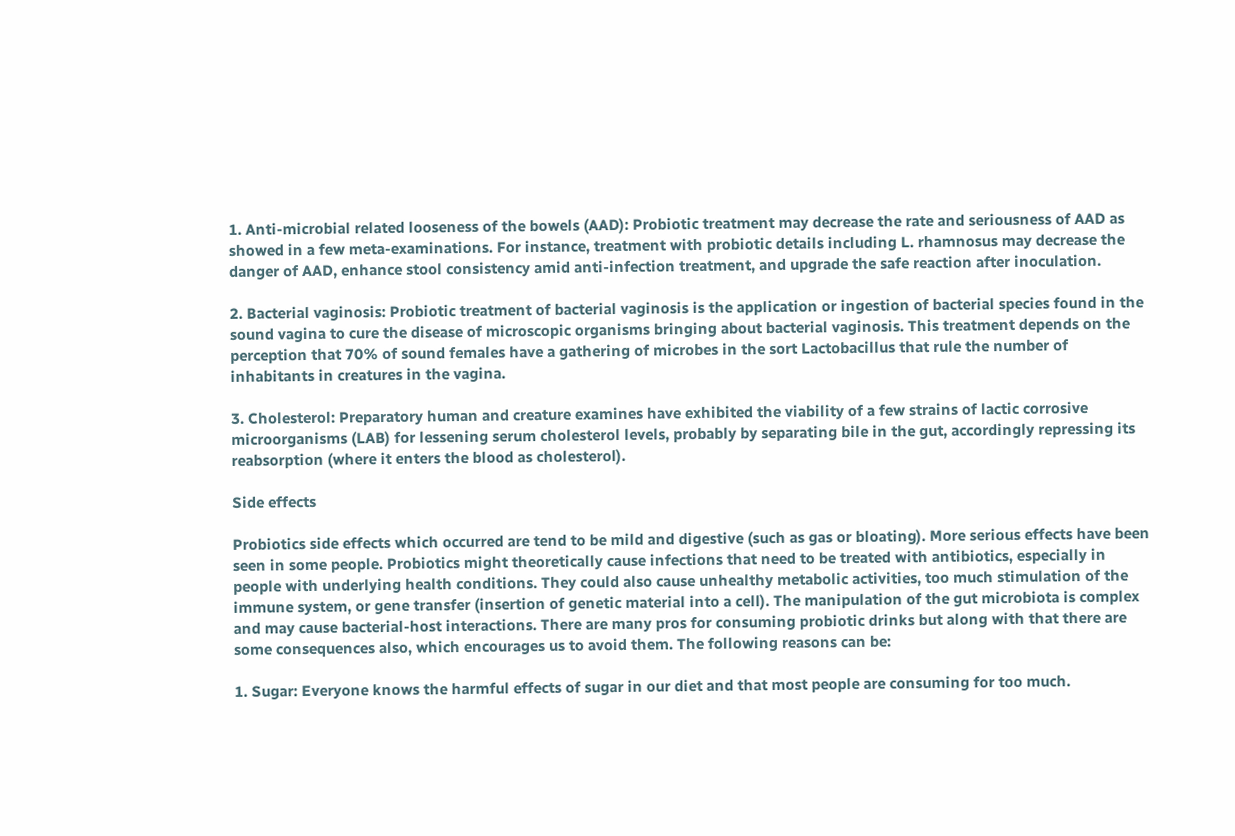1. Anti-microbial related looseness of the bowels (AAD): Probiotic treatment may decrease the rate and seriousness of AAD as showed in a few meta-examinations. For instance, treatment with probiotic details including L. rhamnosus may decrease the danger of AAD, enhance stool consistency amid anti-infection treatment, and upgrade the safe reaction after inoculation.

2. Bacterial vaginosis: Probiotic treatment of bacterial vaginosis is the application or ingestion of bacterial species found in the sound vagina to cure the disease of microscopic organisms bringing about bacterial vaginosis. This treatment depends on the perception that 70% of sound females have a gathering of microbes in the sort Lactobacillus that rule the number of inhabitants in creatures in the vagina.

3. Cholesterol: Preparatory human and creature examines have exhibited the viability of a few strains of lactic corrosive microorganisms (LAB) for lessening serum cholesterol levels, probably by separating bile in the gut, accordingly repressing its reabsorption (where it enters the blood as cholesterol).

Side effects

Probiotics side effects which occurred are tend to be mild and digestive (such as gas or bloating). More serious effects have been seen in some people. Probiotics might theoretically cause infections that need to be treated with antibiotics, especially in people with underlying health conditions. They could also cause unhealthy metabolic activities, too much stimulation of the immune system, or gene transfer (insertion of genetic material into a cell). The manipulation of the gut microbiota is complex and may cause bacterial-host interactions. There are many pros for consuming probiotic drinks but along with that there are some consequences also, which encourages us to avoid them. The following reasons can be:

1. Sugar: Everyone knows the harmful effects of sugar in our diet and that most people are consuming for too much.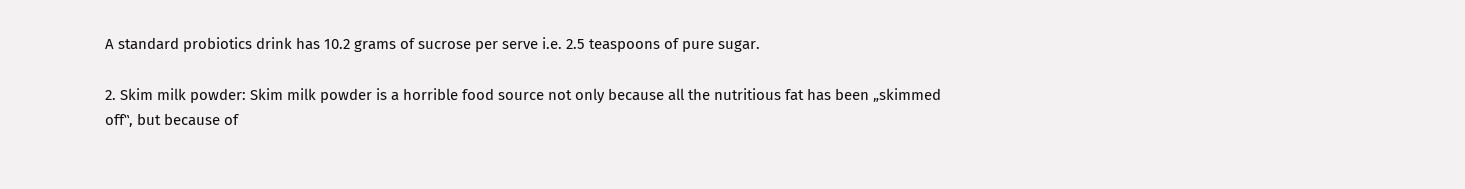A standard probiotics drink has 10.2 grams of sucrose per serve i.e. 2.5 teaspoons of pure sugar.

2. Skim milk powder: Skim milk powder is a horrible food source not only because all the nutritious fat has been „skimmed off‟, but because of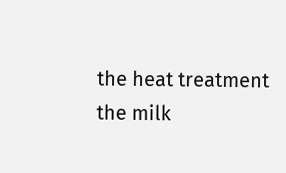the heat treatment the milk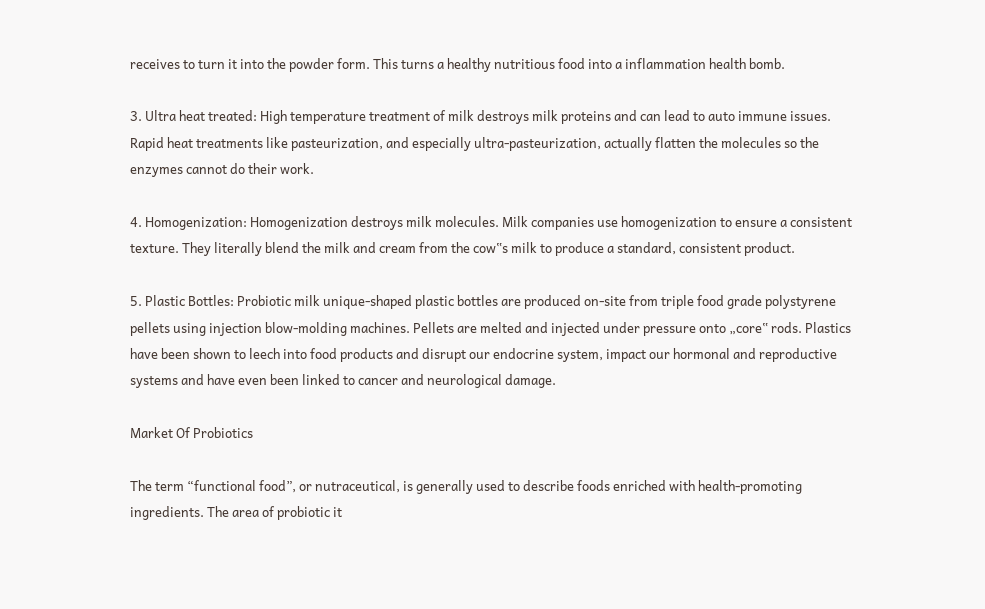receives to turn it into the powder form. This turns a healthy nutritious food into a inflammation health bomb.

3. Ultra heat treated: High temperature treatment of milk destroys milk proteins and can lead to auto immune issues. Rapid heat treatments like pasteurization, and especially ultra-pasteurization, actually flatten the molecules so the enzymes cannot do their work.

4. Homogenization: Homogenization destroys milk molecules. Milk companies use homogenization to ensure a consistent texture. They literally blend the milk and cream from the cow‟s milk to produce a standard, consistent product.

5. Plastic Bottles: Probiotic milk unique-shaped plastic bottles are produced on-site from triple food grade polystyrene pellets using injection blow-molding machines. Pellets are melted and injected under pressure onto „core‟ rods. Plastics have been shown to leech into food products and disrupt our endocrine system, impact our hormonal and reproductive systems and have even been linked to cancer and neurological damage.

Market Of Probiotics

The term “functional food”, or nutraceutical, is generally used to describe foods enriched with health-promoting ingredients. The area of probiotic it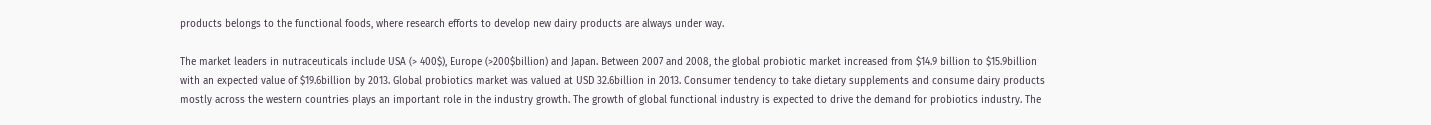products belongs to the functional foods, where research efforts to develop new dairy products are always under way.

The market leaders in nutraceuticals include USA (> 400$), Europe (>200$billion) and Japan. Between 2007 and 2008, the global probiotic market increased from $14.9 billion to $15.9billion with an expected value of $19.6billion by 2013. Global probiotics market was valued at USD 32.6billion in 2013. Consumer tendency to take dietary supplements and consume dairy products mostly across the western countries plays an important role in the industry growth. The growth of global functional industry is expected to drive the demand for probiotics industry. The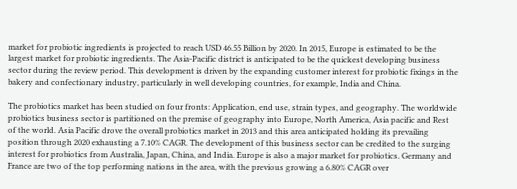market for probiotic ingredients is projected to reach USD 46.55 Billion by 2020. In 2015, Europe is estimated to be the largest market for probiotic ingredients. The Asia-Pacific district is anticipated to be the quickest developing business sector during the review period. This development is driven by the expanding customer interest for probiotic fixings in the bakery and confectionary industry, particularly in well developing countries, for example, India and China.

The probiotics market has been studied on four fronts: Application, end use, strain types, and geography. The worldwide probiotics business sector is partitioned on the premise of geography into Europe, North America, Asia pacific and Rest of the world. Asia Pacific drove the overall probiotics market in 2013 and this area anticipated holding its prevailing position through 2020 exhausting a 7.10% CAGR. The development of this business sector can be credited to the surging interest for probiotics from Australia, Japan, China, and India. Europe is also a major market for probiotics. Germany and France are two of the top performing nations in the area, with the previous growing a 6.80% CAGR over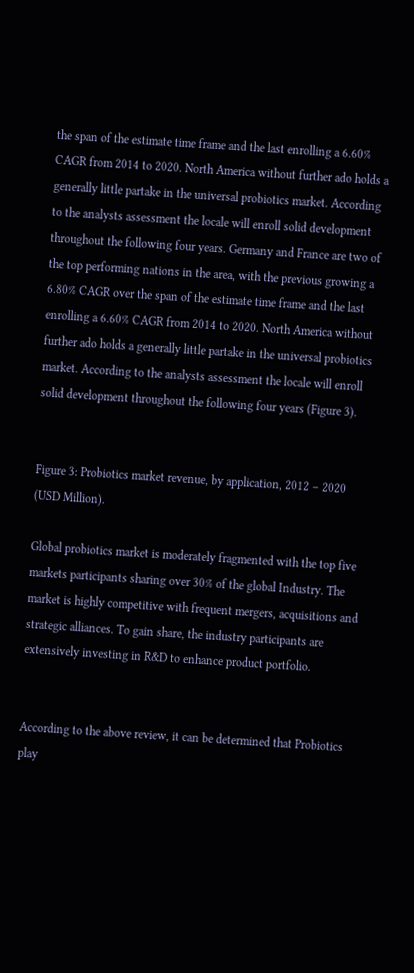the span of the estimate time frame and the last enrolling a 6.60% CAGR from 2014 to 2020. North America without further ado holds a generally little partake in the universal probiotics market. According to the analysts assessment the locale will enroll solid development throughout the following four years. Germany and France are two of the top performing nations in the area, with the previous growing a 6.80% CAGR over the span of the estimate time frame and the last enrolling a 6.60% CAGR from 2014 to 2020. North America without further ado holds a generally little partake in the universal probiotics market. According to the analysts assessment the locale will enroll solid development throughout the following four years (Figure 3).


Figure 3: Probiotics market revenue, by application, 2012 – 2020 (USD Million).

Global probiotics market is moderately fragmented with the top five markets participants sharing over 30% of the global Industry. The market is highly competitive with frequent mergers, acquisitions and strategic alliances. To gain share, the industry participants are extensively investing in R&D to enhance product portfolio.


According to the above review, it can be determined that Probiotics play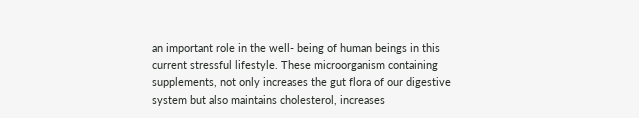an important role in the well- being of human beings in this current stressful lifestyle. These microorganism containing supplements, not only increases the gut flora of our digestive system but also maintains cholesterol, increases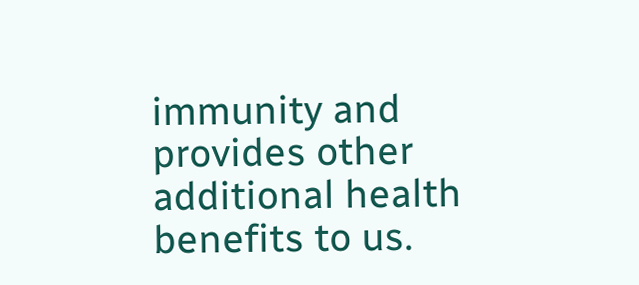immunity and provides other additional health benefits to us.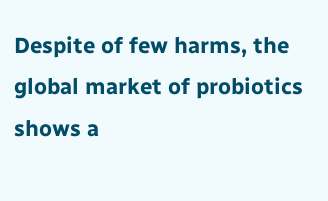Despite of few harms, the global market of probiotics shows a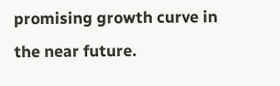promising growth curve in the near future.